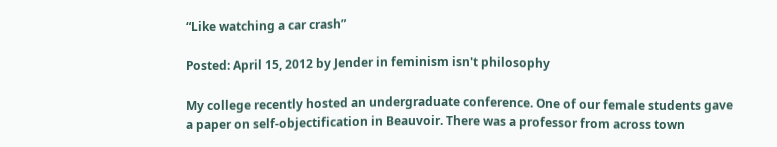“Like watching a car crash”

Posted: April 15, 2012 by Jender in feminism isn't philosophy

My college recently hosted an undergraduate conference. One of our female students gave a paper on self-objectification in Beauvoir. There was a professor from across town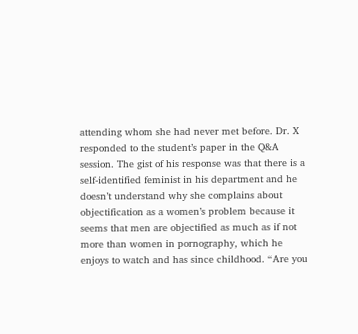attending whom she had never met before. Dr. X responded to the student’s paper in the Q&A session. The gist of his response was that there is a self-identified feminist in his department and he doesn’t understand why she complains about objectification as a women’s problem because it seems that men are objectified as much as if not more than women in pornography, which he enjoys to watch and has since childhood. “Are you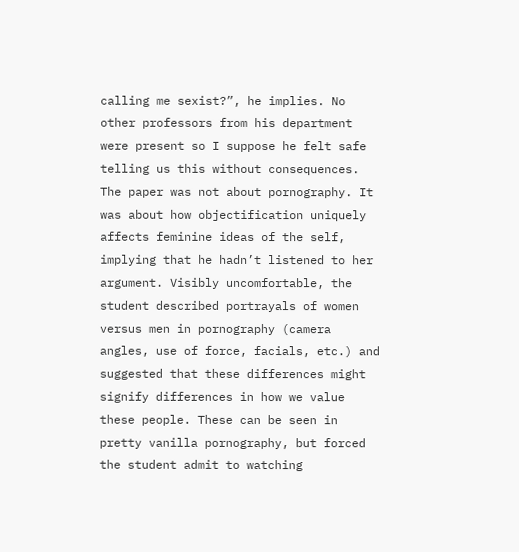calling me sexist?”, he implies. No other professors from his department were present so I suppose he felt safe telling us this without consequences. The paper was not about pornography. It was about how objectification uniquely affects feminine ideas of the self, implying that he hadn’t listened to her argument. Visibly uncomfortable, the student described portrayals of women versus men in pornography (camera angles, use of force, facials, etc.) and suggested that these differences might signify differences in how we value these people. These can be seen in pretty vanilla pornography, but forced the student admit to watching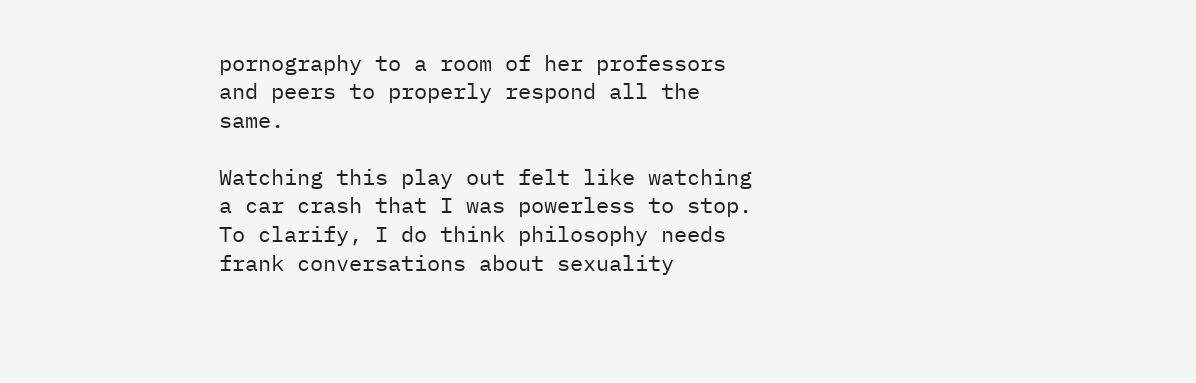pornography to a room of her professors and peers to properly respond all the same.

Watching this play out felt like watching a car crash that I was powerless to stop. To clarify, I do think philosophy needs frank conversations about sexuality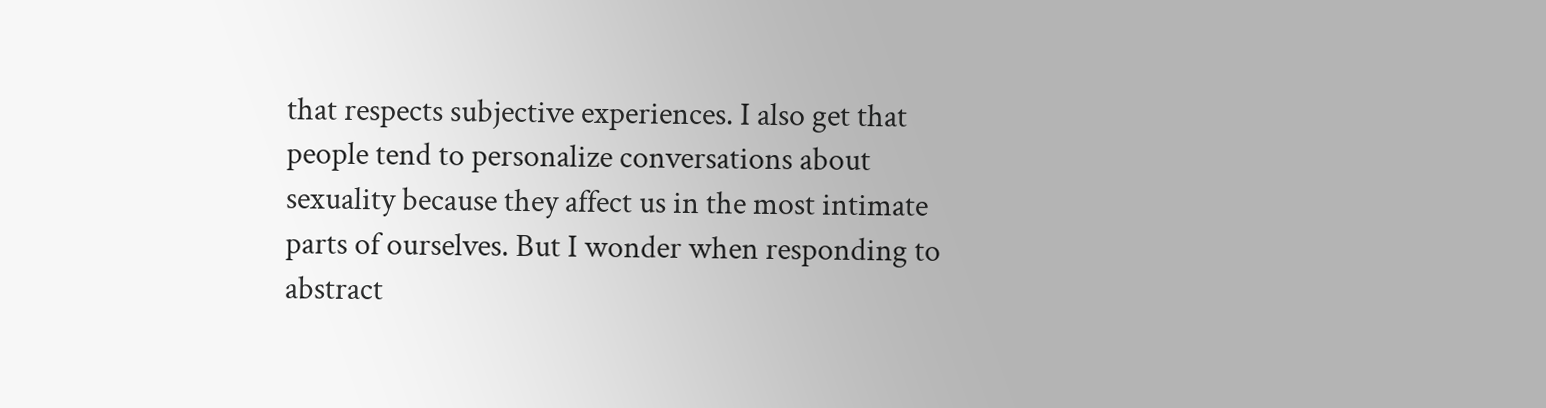that respects subjective experiences. I also get that people tend to personalize conversations about sexuality because they affect us in the most intimate parts of ourselves. But I wonder when responding to abstract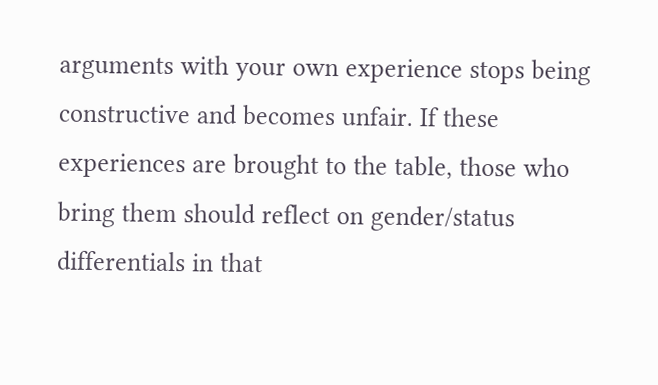arguments with your own experience stops being constructive and becomes unfair. If these experiences are brought to the table, those who bring them should reflect on gender/status differentials in that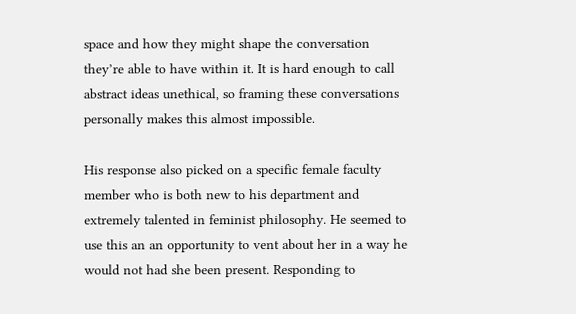space and how they might shape the conversation they’re able to have within it. It is hard enough to call abstract ideas unethical, so framing these conversations personally makes this almost impossible.

His response also picked on a specific female faculty member who is both new to his department and extremely talented in feminist philosophy. He seemed to use this an an opportunity to vent about her in a way he would not had she been present. Responding to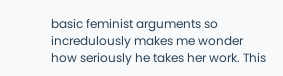basic feminist arguments so incredulously makes me wonder how seriously he takes her work. This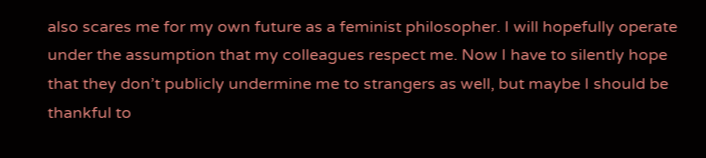also scares me for my own future as a feminist philosopher. I will hopefully operate under the assumption that my colleagues respect me. Now I have to silently hope that they don’t publicly undermine me to strangers as well, but maybe I should be thankful to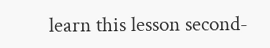learn this lesson second-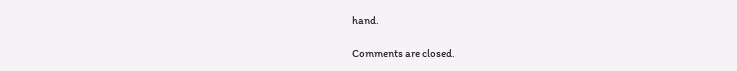hand.

Comments are closed.